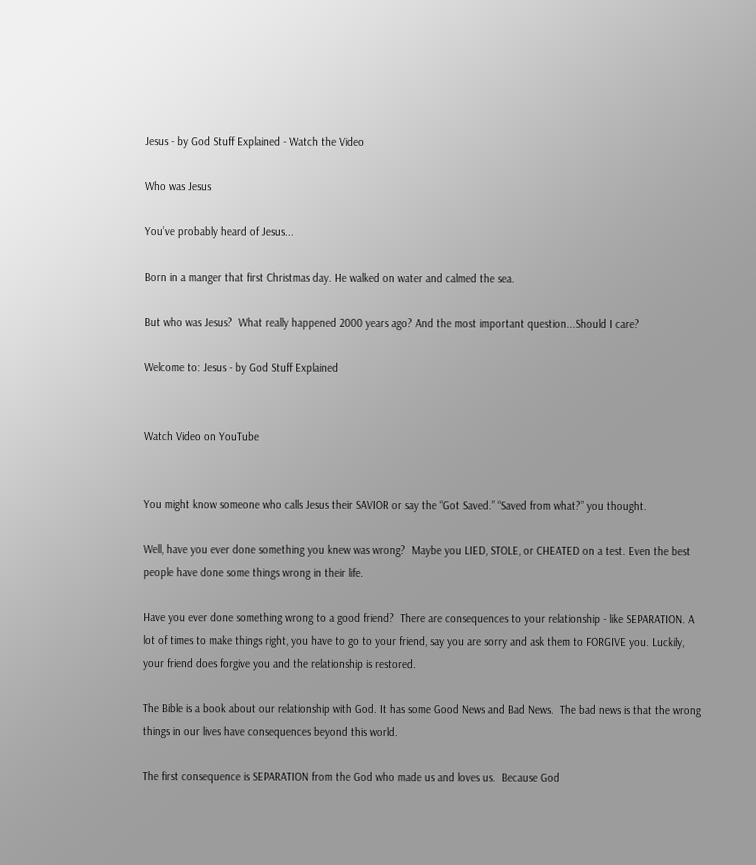Jesus - by God Stuff Explained - Watch the Video

Who was Jesus

You’ve probably heard of Jesus...

Born in a manger that first Christmas day. He walked on water and calmed the sea.

But who was Jesus?  What really happened 2000 years ago? And the most important question...Should I care?

Welcome to: Jesus - by God Stuff Explained


Watch Video on YouTube


You might know someone who calls Jesus their SAVIOR or say the “Got Saved.” “Saved from what?” you thought.

Well, have you ever done something you knew was wrong?  Maybe you LIED, STOLE, or CHEATED on a test. Even the best people have done some things wrong in their life.

Have you ever done something wrong to a good friend?  There are consequences to your relationship - like SEPARATION. A lot of times to make things right, you have to go to your friend, say you are sorry and ask them to FORGIVE you. Luckily, your friend does forgive you and the relationship is restored.

The Bible is a book about our relationship with God. It has some Good News and Bad News.  The bad news is that the wrong things in our lives have consequences beyond this world.

The first consequence is SEPARATION from the God who made us and loves us.  Because God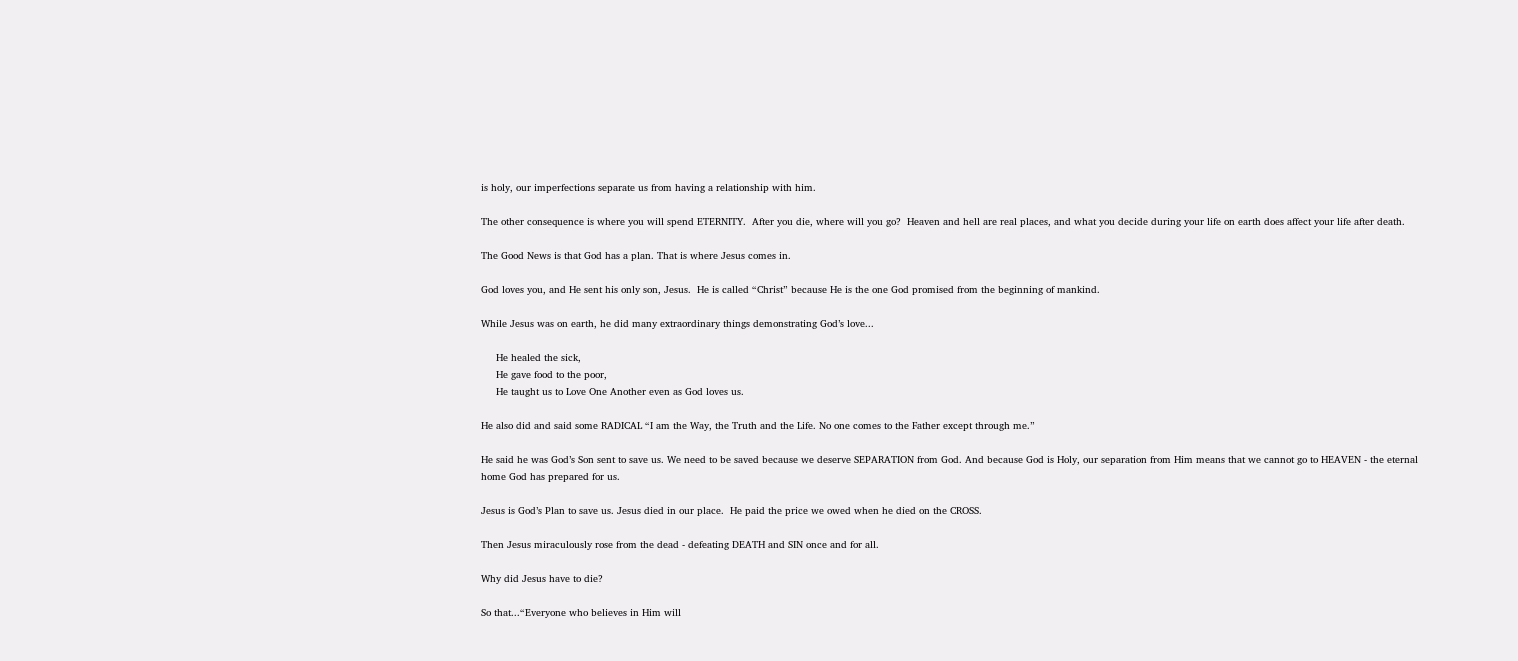is holy, our imperfections separate us from having a relationship with him.

The other consequence is where you will spend ETERNITY.  After you die, where will you go?  Heaven and hell are real places, and what you decide during your life on earth does affect your life after death.

The Good News is that God has a plan. That is where Jesus comes in.

God loves you, and He sent his only son, Jesus.  He is called “Christ” because He is the one God promised from the beginning of mankind.

While Jesus was on earth, he did many extraordinary things demonstrating God’s love...

     He healed the sick,
     He gave food to the poor,
     He taught us to Love One Another even as God loves us.

He also did and said some RADICAL “I am the Way, the Truth and the Life. No one comes to the Father except through me.”

He said he was God’s Son sent to save us. We need to be saved because we deserve SEPARATION from God. And because God is Holy, our separation from Him means that we cannot go to HEAVEN - the eternal home God has prepared for us.

Jesus is God’s Plan to save us. Jesus died in our place.  He paid the price we owed when he died on the CROSS.

Then Jesus miraculously rose from the dead - defeating DEATH and SIN once and for all.

Why did Jesus have to die?

So that...“Everyone who believes in Him will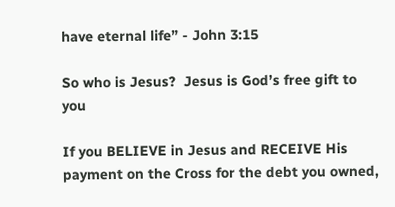have eternal life” - John 3:15

So who is Jesus?  Jesus is God’s free gift to you

If you BELIEVE in Jesus and RECEIVE His payment on the Cross for the debt you owned,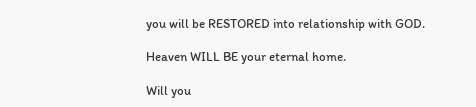you will be RESTORED into relationship with GOD.

Heaven WILL BE your eternal home.

Will you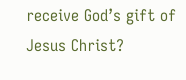receive God’s gift of Jesus Christ?